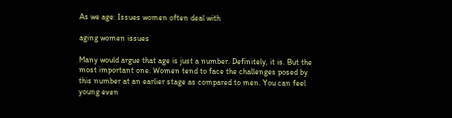As we age: Issues women often deal with

aging women issues

Many would argue that age is just a number. Definitely, it is. But the most important one. Women tend to face the challenges posed by this number at an earlier stage as compared to men. You can feel young even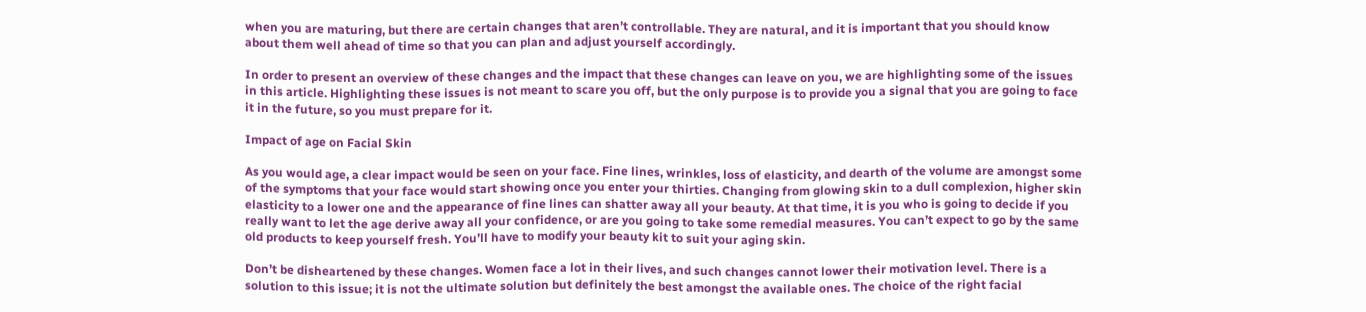when you are maturing, but there are certain changes that aren’t controllable. They are natural, and it is important that you should know about them well ahead of time so that you can plan and adjust yourself accordingly.

In order to present an overview of these changes and the impact that these changes can leave on you, we are highlighting some of the issues in this article. Highlighting these issues is not meant to scare you off, but the only purpose is to provide you a signal that you are going to face it in the future, so you must prepare for it.

Impact of age on Facial Skin

As you would age, a clear impact would be seen on your face. Fine lines, wrinkles, loss of elasticity, and dearth of the volume are amongst some of the symptoms that your face would start showing once you enter your thirties. Changing from glowing skin to a dull complexion, higher skin elasticity to a lower one and the appearance of fine lines can shatter away all your beauty. At that time, it is you who is going to decide if you really want to let the age derive away all your confidence, or are you going to take some remedial measures. You can’t expect to go by the same old products to keep yourself fresh. You’ll have to modify your beauty kit to suit your aging skin.

Don’t be disheartened by these changes. Women face a lot in their lives, and such changes cannot lower their motivation level. There is a solution to this issue; it is not the ultimate solution but definitely the best amongst the available ones. The choice of the right facial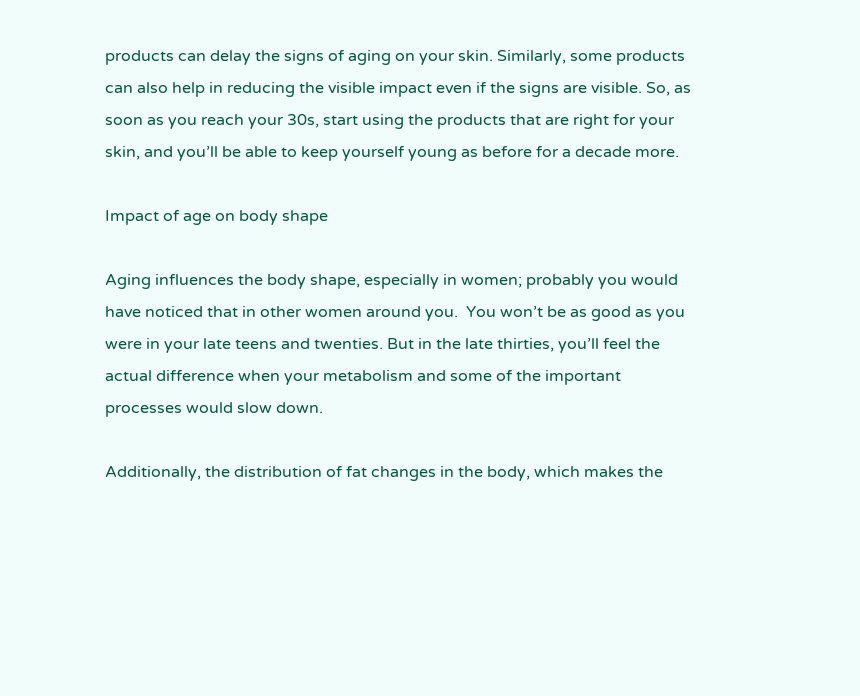products can delay the signs of aging on your skin. Similarly, some products can also help in reducing the visible impact even if the signs are visible. So, as soon as you reach your 30s, start using the products that are right for your skin, and you’ll be able to keep yourself young as before for a decade more.

Impact of age on body shape

Aging influences the body shape, especially in women; probably you would have noticed that in other women around you.  You won’t be as good as you were in your late teens and twenties. But in the late thirties, you’ll feel the actual difference when your metabolism and some of the important processes would slow down.

Additionally, the distribution of fat changes in the body, which makes the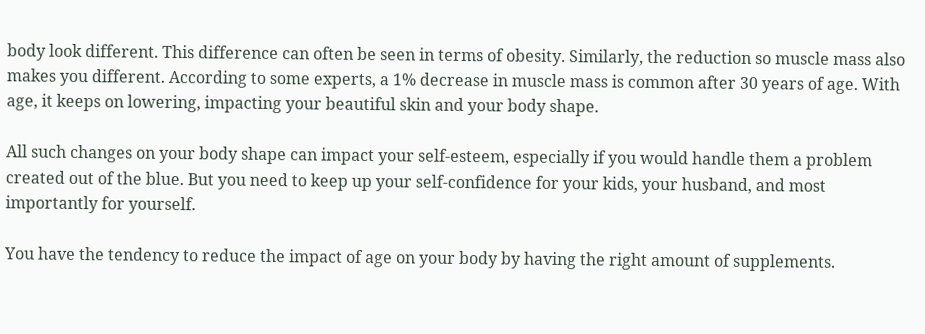body look different. This difference can often be seen in terms of obesity. Similarly, the reduction so muscle mass also makes you different. According to some experts, a 1% decrease in muscle mass is common after 30 years of age. With age, it keeps on lowering, impacting your beautiful skin and your body shape.

All such changes on your body shape can impact your self-esteem, especially if you would handle them a problem created out of the blue. But you need to keep up your self-confidence for your kids, your husband, and most importantly for yourself.

You have the tendency to reduce the impact of age on your body by having the right amount of supplements.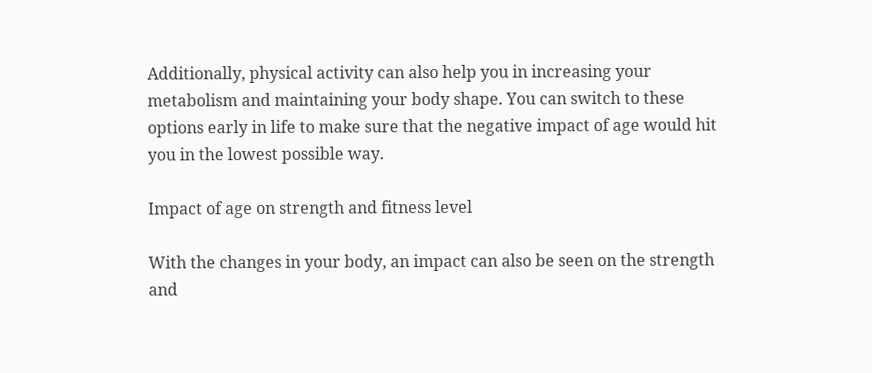Additionally, physical activity can also help you in increasing your metabolism and maintaining your body shape. You can switch to these options early in life to make sure that the negative impact of age would hit you in the lowest possible way.

Impact of age on strength and fitness level

With the changes in your body, an impact can also be seen on the strength and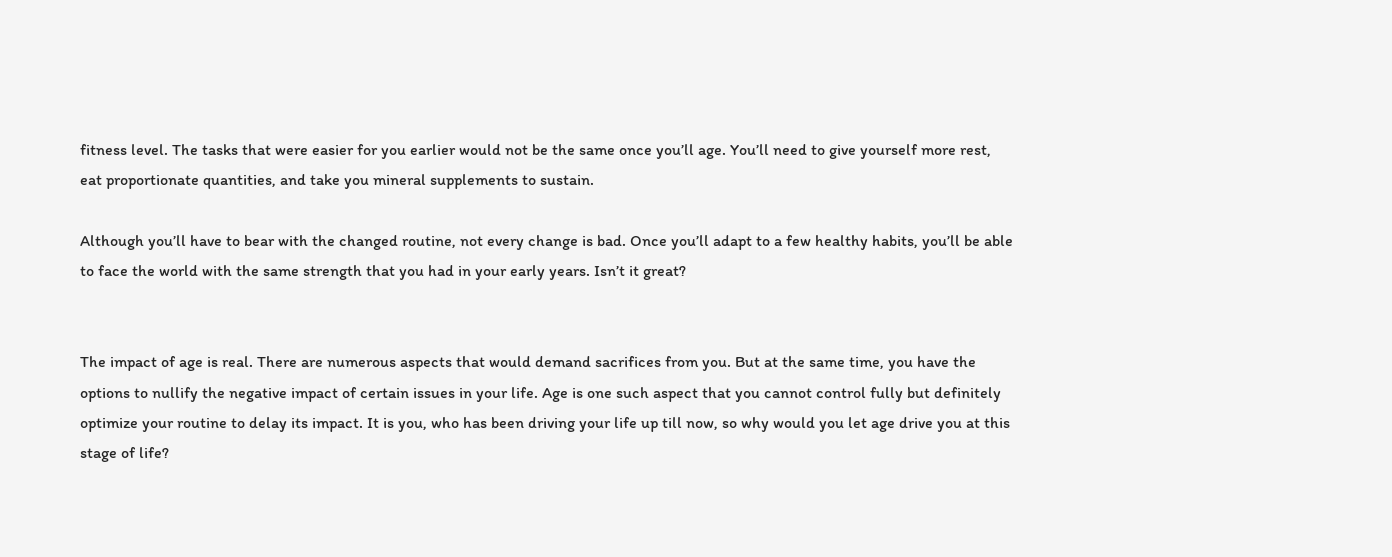fitness level. The tasks that were easier for you earlier would not be the same once you’ll age. You’ll need to give yourself more rest, eat proportionate quantities, and take you mineral supplements to sustain.

Although you’ll have to bear with the changed routine, not every change is bad. Once you’ll adapt to a few healthy habits, you’ll be able to face the world with the same strength that you had in your early years. Isn’t it great?


The impact of age is real. There are numerous aspects that would demand sacrifices from you. But at the same time, you have the options to nullify the negative impact of certain issues in your life. Age is one such aspect that you cannot control fully but definitely optimize your routine to delay its impact. It is you, who has been driving your life up till now, so why would you let age drive you at this stage of life?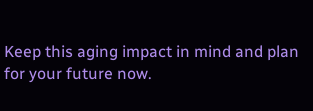Keep this aging impact in mind and plan for your future now.